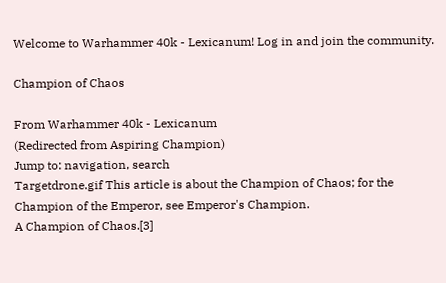Welcome to Warhammer 40k - Lexicanum! Log in and join the community.

Champion of Chaos

From Warhammer 40k - Lexicanum
(Redirected from Aspiring Champion)
Jump to: navigation, search
Targetdrone.gif This article is about the Champion of Chaos; for the Champion of the Emperor, see Emperor's Champion.
A Champion of Chaos.[3]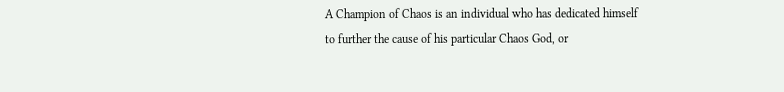A Champion of Chaos is an individual who has dedicated himself to further the cause of his particular Chaos God, or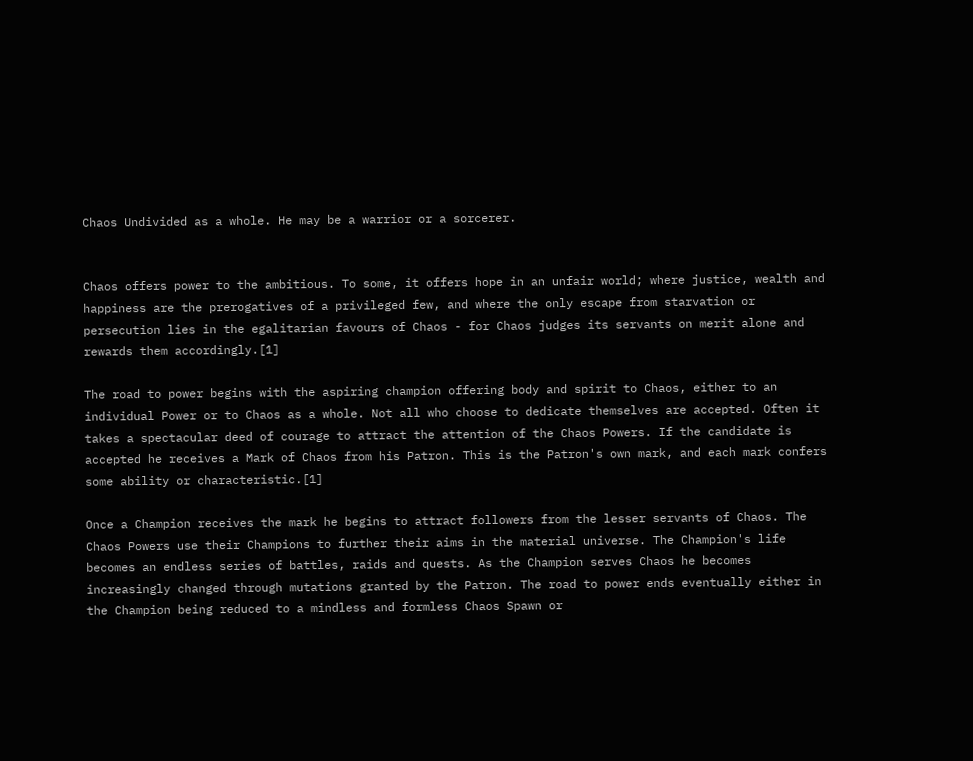Chaos Undivided as a whole. He may be a warrior or a sorcerer.


Chaos offers power to the ambitious. To some, it offers hope in an unfair world; where justice, wealth and happiness are the prerogatives of a privileged few, and where the only escape from starvation or persecution lies in the egalitarian favours of Chaos - for Chaos judges its servants on merit alone and rewards them accordingly.[1]

The road to power begins with the aspiring champion offering body and spirit to Chaos, either to an individual Power or to Chaos as a whole. Not all who choose to dedicate themselves are accepted. Often it takes a spectacular deed of courage to attract the attention of the Chaos Powers. If the candidate is accepted he receives a Mark of Chaos from his Patron. This is the Patron's own mark, and each mark confers some ability or characteristic.[1]

Once a Champion receives the mark he begins to attract followers from the lesser servants of Chaos. The Chaos Powers use their Champions to further their aims in the material universe. The Champion's life becomes an endless series of battles, raids and quests. As the Champion serves Chaos he becomes increasingly changed through mutations granted by the Patron. The road to power ends eventually either in the Champion being reduced to a mindless and formless Chaos Spawn or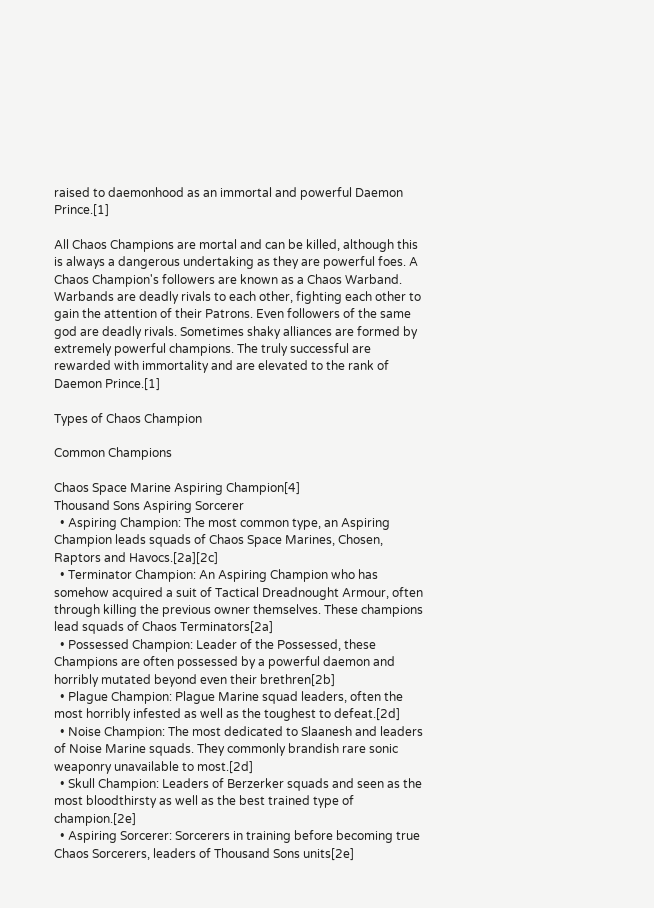raised to daemonhood as an immortal and powerful Daemon Prince.[1]

All Chaos Champions are mortal and can be killed, although this is always a dangerous undertaking as they are powerful foes. A Chaos Champion's followers are known as a Chaos Warband. Warbands are deadly rivals to each other, fighting each other to gain the attention of their Patrons. Even followers of the same god are deadly rivals. Sometimes shaky alliances are formed by extremely powerful champions. The truly successful are rewarded with immortality and are elevated to the rank of Daemon Prince.[1]

Types of Chaos Champion

Common Champions

Chaos Space Marine Aspiring Champion[4]
Thousand Sons Aspiring Sorcerer
  • Aspiring Champion: The most common type, an Aspiring Champion leads squads of Chaos Space Marines, Chosen, Raptors and Havocs.[2a][2c]
  • Terminator Champion: An Aspiring Champion who has somehow acquired a suit of Tactical Dreadnought Armour, often through killing the previous owner themselves. These champions lead squads of Chaos Terminators[2a]
  • Possessed Champion: Leader of the Possessed, these Champions are often possessed by a powerful daemon and horribly mutated beyond even their brethren[2b]
  • Plague Champion: Plague Marine squad leaders, often the most horribly infested as well as the toughest to defeat.[2d]
  • Noise Champion: The most dedicated to Slaanesh and leaders of Noise Marine squads. They commonly brandish rare sonic weaponry unavailable to most.[2d]
  • Skull Champion: Leaders of Berzerker squads and seen as the most bloodthirsty as well as the best trained type of champion.[2e]
  • Aspiring Sorcerer: Sorcerers in training before becoming true Chaos Sorcerers, leaders of Thousand Sons units[2e]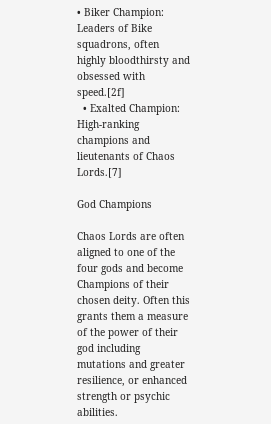• Biker Champion: Leaders of Bike squadrons, often highly bloodthirsty and obsessed with speed.[2f]
  • Exalted Champion: High-ranking champions and lieutenants of Chaos Lords.[7]

God Champions

Chaos Lords are often aligned to one of the four gods and become Champions of their chosen deity. Often this grants them a measure of the power of their god including mutations and greater resilience, or enhanced strength or psychic abilities.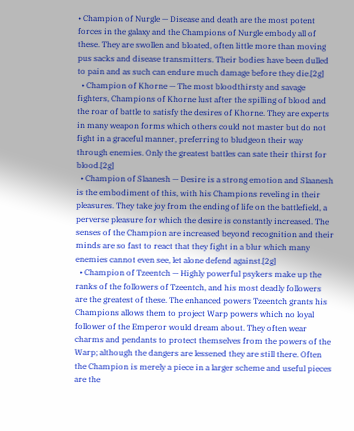• Champion of Nurgle — Disease and death are the most potent forces in the galaxy and the Champions of Nurgle embody all of these. They are swollen and bloated, often little more than moving pus sacks and disease transmitters. Their bodies have been dulled to pain and as such can endure much damage before they die.[2g]
  • Champion of Khorne — The most bloodthirsty and savage fighters, Champions of Khorne lust after the spilling of blood and the roar of battle to satisfy the desires of Khorne. They are experts in many weapon forms which others could not master but do not fight in a graceful manner, preferring to bludgeon their way through enemies. Only the greatest battles can sate their thirst for blood.[2g]
  • Champion of Slaanesh — Desire is a strong emotion and Slaanesh is the embodiment of this, with his Champions reveling in their pleasures. They take joy from the ending of life on the battlefield, a perverse pleasure for which the desire is constantly increased. The senses of the Champion are increased beyond recognition and their minds are so fast to react that they fight in a blur which many enemies cannot even see, let alone defend against.[2g]
  • Champion of Tzeentch — Highly powerful psykers make up the ranks of the followers of Tzeentch, and his most deadly followers are the greatest of these. The enhanced powers Tzeentch grants his Champions allows them to project Warp powers which no loyal follower of the Emperor would dream about. They often wear charms and pendants to protect themselves from the powers of the Warp; although the dangers are lessened they are still there. Often the Champion is merely a piece in a larger scheme and useful pieces are the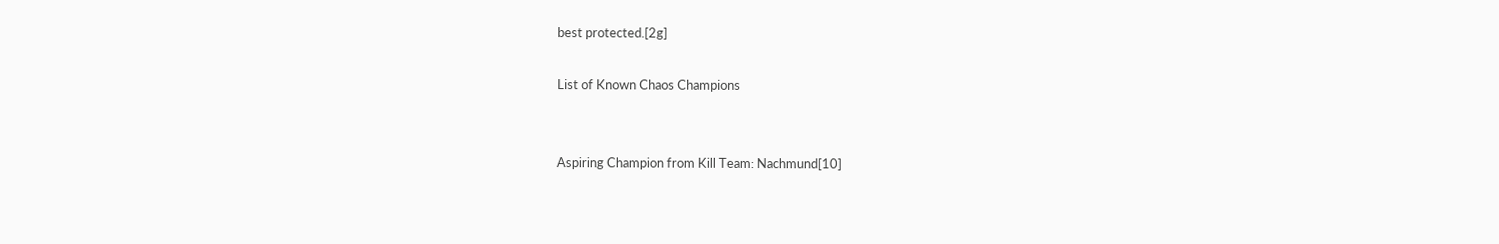best protected.[2g]

List of Known Chaos Champions


Aspiring Champion from Kill Team: Nachmund[10]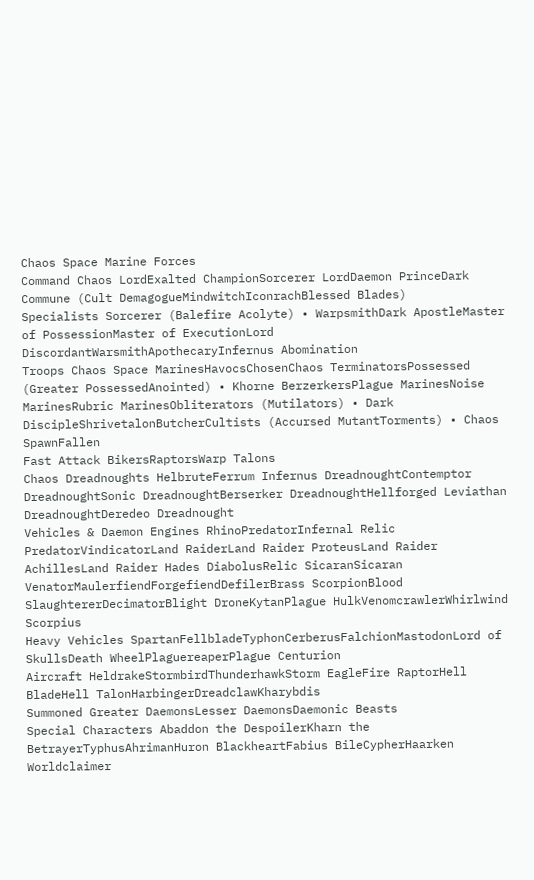Chaos Space Marine Forces
Command Chaos LordExalted ChampionSorcerer LordDaemon PrinceDark Commune (Cult DemagogueMindwitchIconrachBlessed Blades)
Specialists Sorcerer (Balefire Acolyte) • WarpsmithDark ApostleMaster of PossessionMaster of ExecutionLord DiscordantWarsmithApothecaryInfernus Abomination
Troops Chaos Space MarinesHavocsChosenChaos TerminatorsPossessed (Greater PossessedAnointed) • Khorne BerzerkersPlague MarinesNoise MarinesRubric MarinesObliterators (Mutilators) • Dark DiscipleShrivetalonButcherCultists (Accursed MutantTorments) • Chaos SpawnFallen
Fast Attack BikersRaptorsWarp Talons
Chaos Dreadnoughts HelbruteFerrum Infernus DreadnoughtContemptor DreadnoughtSonic DreadnoughtBerserker DreadnoughtHellforged Leviathan DreadnoughtDeredeo Dreadnought
Vehicles & Daemon Engines RhinoPredatorInfernal Relic PredatorVindicatorLand RaiderLand Raider ProteusLand Raider AchillesLand Raider Hades DiabolusRelic SicaranSicaran VenatorMaulerfiendForgefiendDefilerBrass ScorpionBlood SlaughtererDecimatorBlight DroneKytanPlague HulkVenomcrawlerWhirlwind Scorpius
Heavy Vehicles SpartanFellbladeTyphonCerberusFalchionMastodonLord of SkullsDeath WheelPlaguereaperPlague Centurion
Aircraft HeldrakeStormbirdThunderhawkStorm EagleFire RaptorHell BladeHell TalonHarbingerDreadclawKharybdis
Summoned Greater DaemonsLesser DaemonsDaemonic Beasts
Special Characters Abaddon the DespoilerKharn the BetrayerTyphusAhrimanHuron BlackheartFabius BileCypherHaarken Worldclaimer